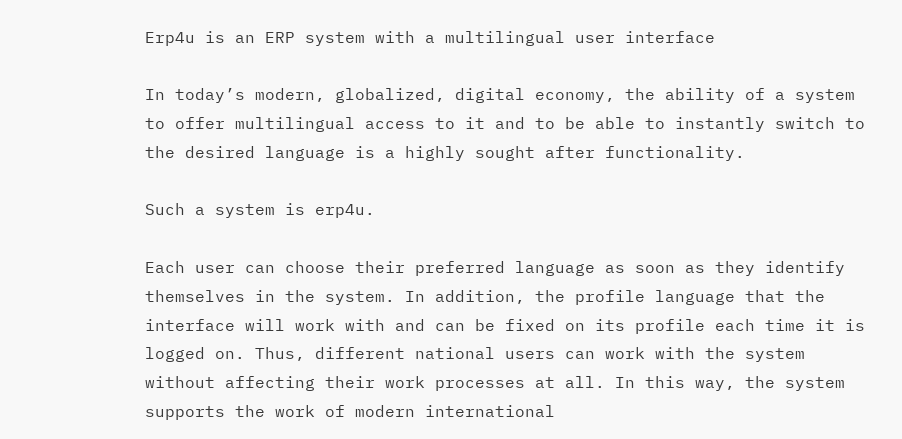Erp4u is an ERP system with a multilingual user interface

In today’s modern, globalized, digital economy, the ability of a system to offer multilingual access to it and to be able to instantly switch to the desired language is a highly sought after functionality.

Such a system is erp4u.

Each user can choose their preferred language as soon as they identify themselves in the system. In addition, the profile language that the interface will work with and can be fixed on its profile each time it is logged on. Thus, different national users can work with the system without affecting their work processes at all. In this way, the system supports the work of modern international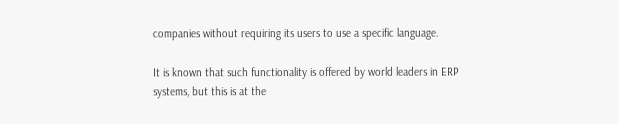companies without requiring its users to use a specific language.

It is known that such functionality is offered by world leaders in ERP systems, but this is at the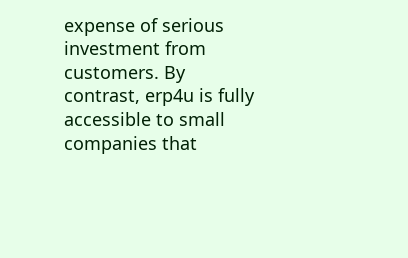expense of serious investment from customers. By contrast, erp4u is fully accessible to small companies that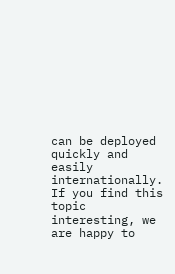can be deployed quickly and easily internationally. If you find this topic interesting, we are happy to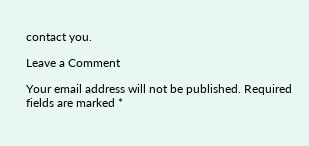contact you.

Leave a Comment

Your email address will not be published. Required fields are marked *